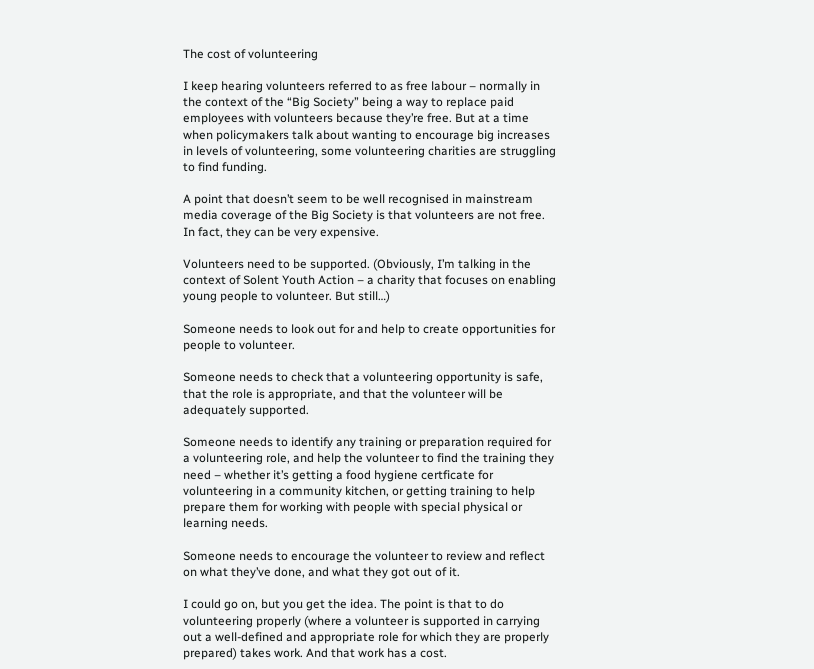The cost of volunteering

I keep hearing volunteers referred to as free labour – normally in the context of the “Big Society” being a way to replace paid employees with volunteers because they’re free. But at a time when policymakers talk about wanting to encourage big increases in levels of volunteering, some volunteering charities are struggling to find funding.

A point that doesn’t seem to be well recognised in mainstream media coverage of the Big Society is that volunteers are not free. In fact, they can be very expensive.

Volunteers need to be supported. (Obviously, I’m talking in the context of Solent Youth Action – a charity that focuses on enabling young people to volunteer. But still…)

Someone needs to look out for and help to create opportunities for people to volunteer.

Someone needs to check that a volunteering opportunity is safe, that the role is appropriate, and that the volunteer will be adequately supported.

Someone needs to identify any training or preparation required for a volunteering role, and help the volunteer to find the training they need – whether it’s getting a food hygiene certficate for volunteering in a community kitchen, or getting training to help prepare them for working with people with special physical or learning needs.

Someone needs to encourage the volunteer to review and reflect on what they’ve done, and what they got out of it.

I could go on, but you get the idea. The point is that to do volunteering properly (where a volunteer is supported in carrying out a well-defined and appropriate role for which they are properly prepared) takes work. And that work has a cost.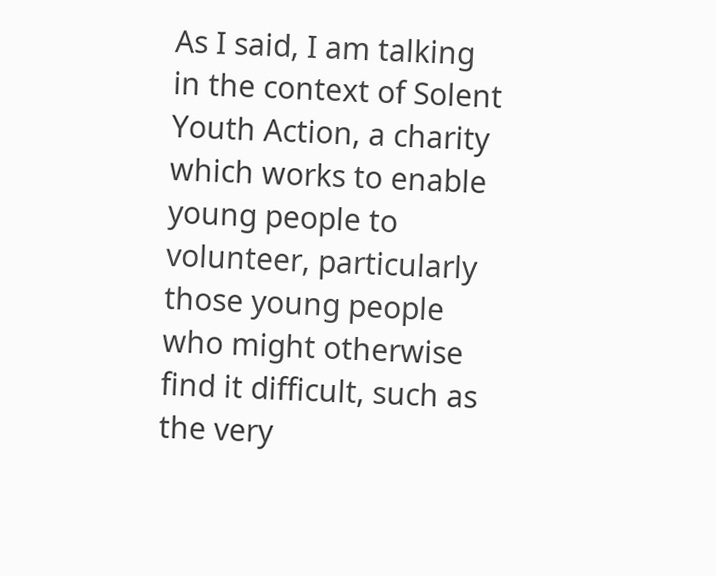As I said, I am talking in the context of Solent Youth Action, a charity which works to enable young people to volunteer, particularly those young people who might otherwise find it difficult, such as the very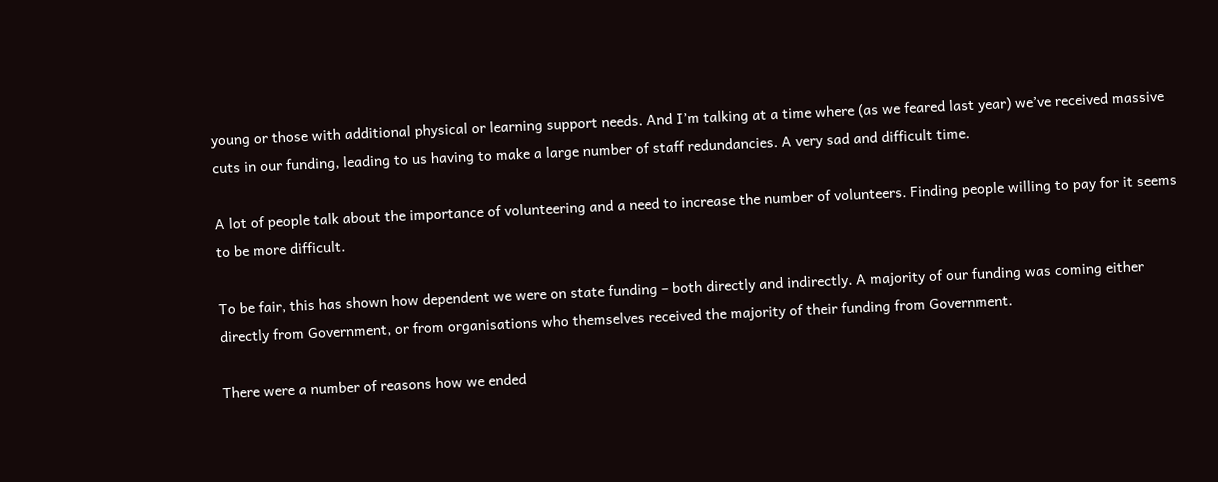young or those with additional physical or learning support needs. And I’m talking at a time where (as we feared last year) we’ve received massive cuts in our funding, leading to us having to make a large number of staff redundancies. A very sad and difficult time.

A lot of people talk about the importance of volunteering and a need to increase the number of volunteers. Finding people willing to pay for it seems to be more difficult.

To be fair, this has shown how dependent we were on state funding – both directly and indirectly. A majority of our funding was coming either directly from Government, or from organisations who themselves received the majority of their funding from Government.

There were a number of reasons how we ended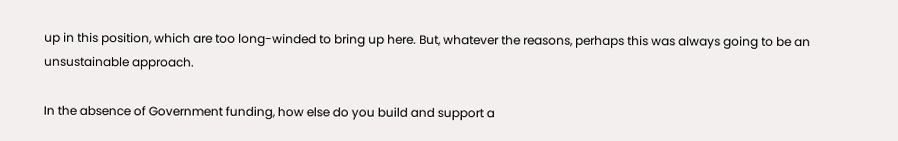up in this position, which are too long-winded to bring up here. But, whatever the reasons, perhaps this was always going to be an unsustainable approach.

In the absence of Government funding, how else do you build and support a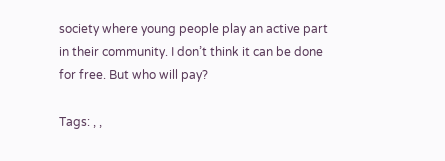society where young people play an active part in their community. I don’t think it can be done for free. But who will pay?

Tags: , ,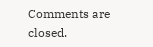Comments are closed.